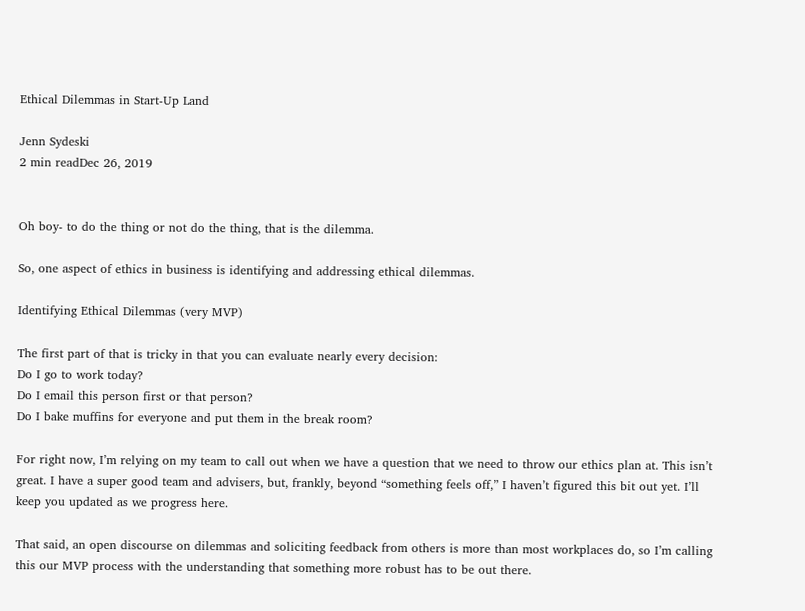Ethical Dilemmas in Start-Up Land

Jenn Sydeski
2 min readDec 26, 2019


Oh boy- to do the thing or not do the thing, that is the dilemma.

So, one aspect of ethics in business is identifying and addressing ethical dilemmas.

Identifying Ethical Dilemmas (very MVP)

The first part of that is tricky in that you can evaluate nearly every decision:
Do I go to work today?
Do I email this person first or that person?
Do I bake muffins for everyone and put them in the break room?

For right now, I’m relying on my team to call out when we have a question that we need to throw our ethics plan at. This isn’t great. I have a super good team and advisers, but, frankly, beyond “something feels off,” I haven’t figured this bit out yet. I’ll keep you updated as we progress here.

That said, an open discourse on dilemmas and soliciting feedback from others is more than most workplaces do, so I’m calling this our MVP process with the understanding that something more robust has to be out there.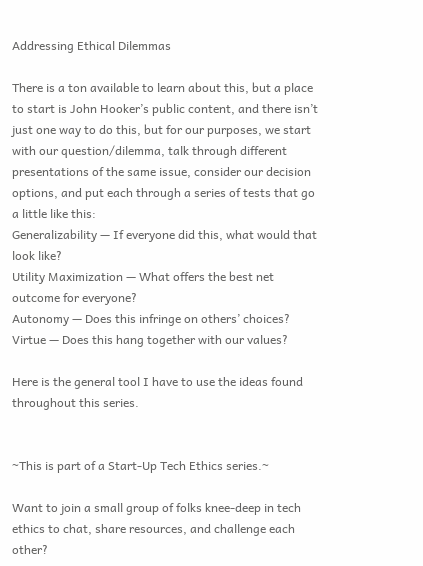Addressing Ethical Dilemmas

There is a ton available to learn about this, but a place to start is John Hooker’s public content, and there isn’t just one way to do this, but for our purposes, we start with our question/dilemma, talk through different presentations of the same issue, consider our decision options, and put each through a series of tests that go a little like this:
Generalizability — If everyone did this, what would that look like?
Utility Maximization — What offers the best net outcome for everyone?
Autonomy — Does this infringe on others’ choices?
Virtue — Does this hang together with our values?

Here is the general tool I have to use the ideas found throughout this series.


~This is part of a Start-Up Tech Ethics series.~

Want to join a small group of folks knee-deep in tech ethics to chat, share resources, and challenge each other?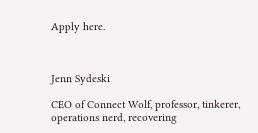Apply here.



Jenn Sydeski

CEO of Connect Wolf, professor, tinkerer, operations nerd, recovering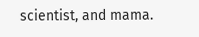scientist, and mama.